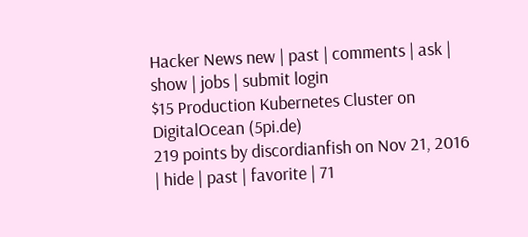Hacker News new | past | comments | ask | show | jobs | submit login
$15 Production Kubernetes Cluster on DigitalOcean (5pi.de)
219 points by discordianfish on Nov 21, 2016 | hide | past | favorite | 71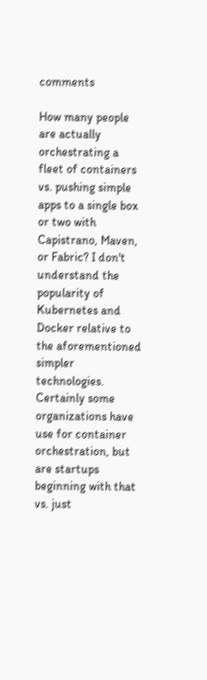comments

How many people are actually orchestrating a fleet of containers vs. pushing simple apps to a single box or two with Capistrano, Maven, or Fabric? I don't understand the popularity of Kubernetes and Docker relative to the aforementioned simpler technologies. Certainly some organizations have use for container orchestration, but are startups beginning with that vs. just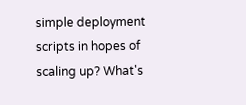simple deployment scripts in hopes of scaling up? What's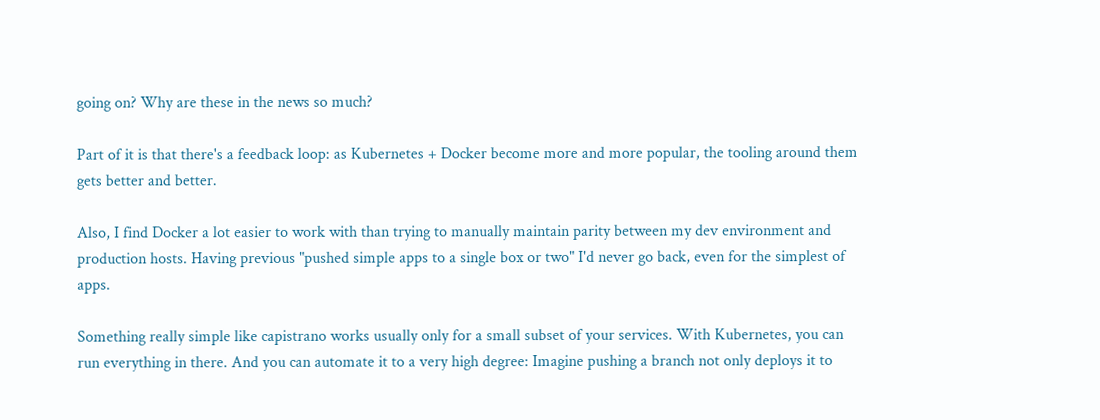going on? Why are these in the news so much?

Part of it is that there's a feedback loop: as Kubernetes + Docker become more and more popular, the tooling around them gets better and better.

Also, I find Docker a lot easier to work with than trying to manually maintain parity between my dev environment and production hosts. Having previous "pushed simple apps to a single box or two" I'd never go back, even for the simplest of apps.

Something really simple like capistrano works usually only for a small subset of your services. With Kubernetes, you can run everything in there. And you can automate it to a very high degree: Imagine pushing a branch not only deploys it to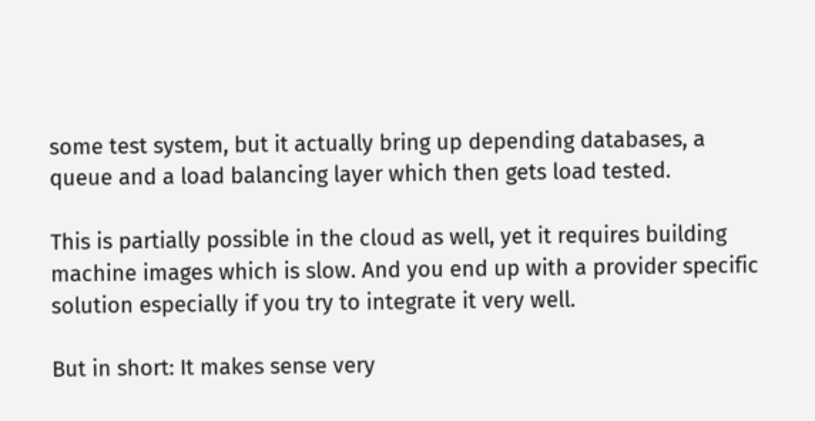some test system, but it actually bring up depending databases, a queue and a load balancing layer which then gets load tested.

This is partially possible in the cloud as well, yet it requires building machine images which is slow. And you end up with a provider specific solution especially if you try to integrate it very well.

But in short: It makes sense very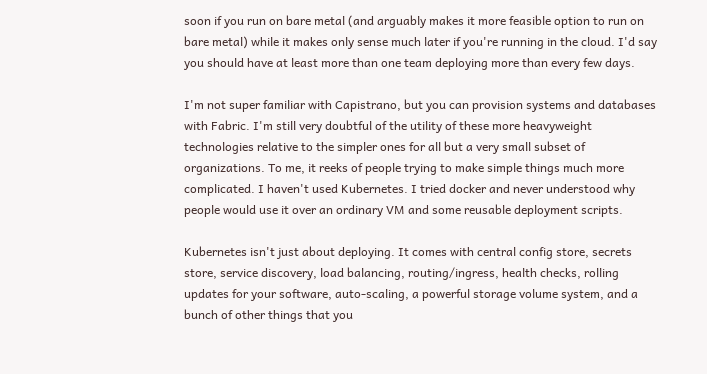soon if you run on bare metal (and arguably makes it more feasible option to run on bare metal) while it makes only sense much later if you're running in the cloud. I'd say you should have at least more than one team deploying more than every few days.

I'm not super familiar with Capistrano, but you can provision systems and databases with Fabric. I'm still very doubtful of the utility of these more heavyweight technologies relative to the simpler ones for all but a very small subset of organizations. To me, it reeks of people trying to make simple things much more complicated. I haven't used Kubernetes. I tried docker and never understood why people would use it over an ordinary VM and some reusable deployment scripts.

Kubernetes isn't just about deploying. It comes with central config store, secrets store, service discovery, load balancing, routing/ingress, health checks, rolling updates for your software, auto-scaling, a powerful storage volume system, and a bunch of other things that you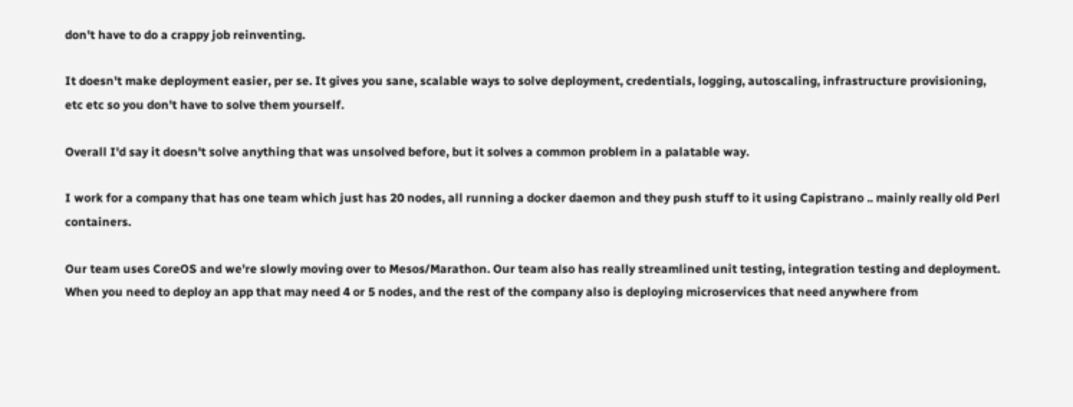don't have to do a crappy job reinventing.

It doesn't make deployment easier, per se. It gives you sane, scalable ways to solve deployment, credentials, logging, autoscaling, infrastructure provisioning, etc etc so you don't have to solve them yourself.

Overall I'd say it doesn't solve anything that was unsolved before, but it solves a common problem in a palatable way.

I work for a company that has one team which just has 20 nodes, all running a docker daemon and they push stuff to it using Capistrano .. mainly really old Perl containers.

Our team uses CoreOS and we're slowly moving over to Mesos/Marathon. Our team also has really streamlined unit testing, integration testing and deployment. When you need to deploy an app that may need 4 or 5 nodes, and the rest of the company also is deploying microservices that need anywhere from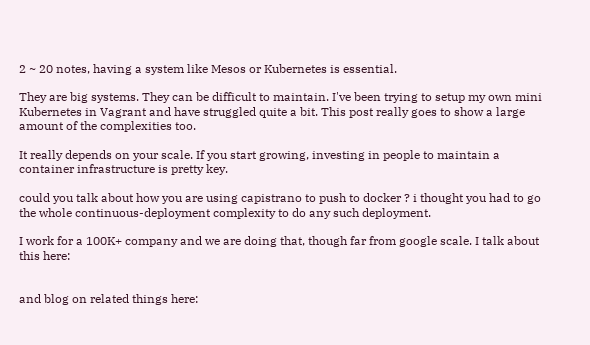2 ~ 20 notes, having a system like Mesos or Kubernetes is essential.

They are big systems. They can be difficult to maintain. I've been trying to setup my own mini Kubernetes in Vagrant and have struggled quite a bit. This post really goes to show a large amount of the complexities too.

It really depends on your scale. If you start growing, investing in people to maintain a container infrastructure is pretty key.

could you talk about how you are using capistrano to push to docker ? i thought you had to go the whole continuous-deployment complexity to do any such deployment.

I work for a 100K+ company and we are doing that, though far from google scale. I talk about this here:


and blog on related things here: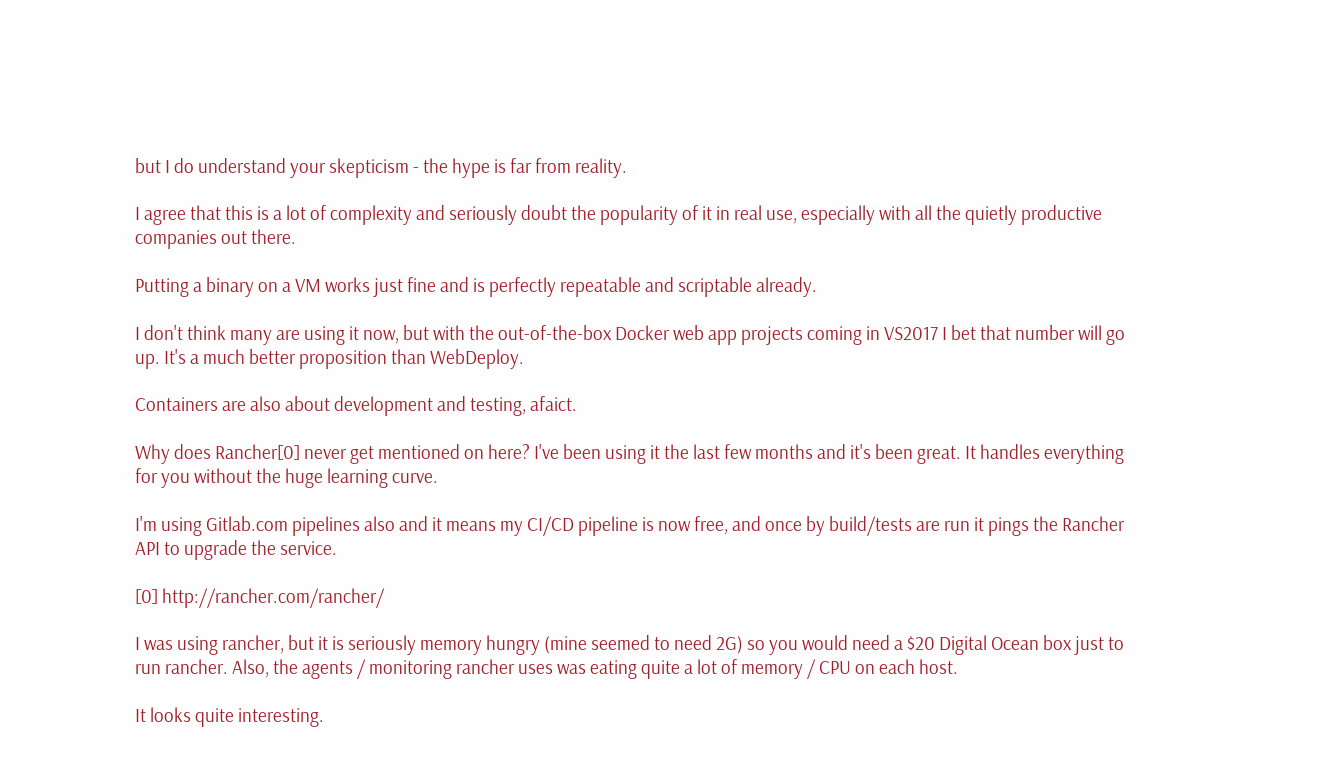but I do understand your skepticism - the hype is far from reality.

I agree that this is a lot of complexity and seriously doubt the popularity of it in real use, especially with all the quietly productive companies out there.

Putting a binary on a VM works just fine and is perfectly repeatable and scriptable already.

I don't think many are using it now, but with the out-of-the-box Docker web app projects coming in VS2017 I bet that number will go up. It's a much better proposition than WebDeploy.

Containers are also about development and testing, afaict.

Why does Rancher[0] never get mentioned on here? I've been using it the last few months and it's been great. It handles everything for you without the huge learning curve.

I'm using Gitlab.com pipelines also and it means my CI/CD pipeline is now free, and once by build/tests are run it pings the Rancher API to upgrade the service.

[0] http://rancher.com/rancher/

I was using rancher, but it is seriously memory hungry (mine seemed to need 2G) so you would need a $20 Digital Ocean box just to run rancher. Also, the agents / monitoring rancher uses was eating quite a lot of memory / CPU on each host.

It looks quite interesting.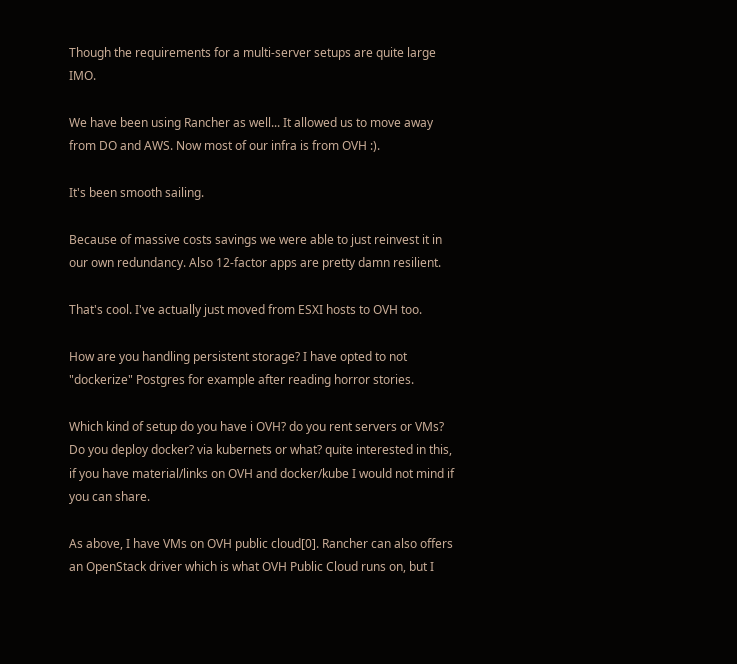Though the requirements for a multi-server setups are quite large IMO.

We have been using Rancher as well... It allowed us to move away from DO and AWS. Now most of our infra is from OVH :).

It's been smooth sailing.

Because of massive costs savings we were able to just reinvest it in our own redundancy. Also 12-factor apps are pretty damn resilient.

That's cool. I've actually just moved from ESXI hosts to OVH too.

How are you handling persistent storage? I have opted to not "dockerize" Postgres for example after reading horror stories.

Which kind of setup do you have i OVH? do you rent servers or VMs? Do you deploy docker? via kubernets or what? quite interested in this, if you have material/links on OVH and docker/kube I would not mind if you can share.

As above, I have VMs on OVH public cloud[0]. Rancher can also offers an OpenStack driver which is what OVH Public Cloud runs on, but I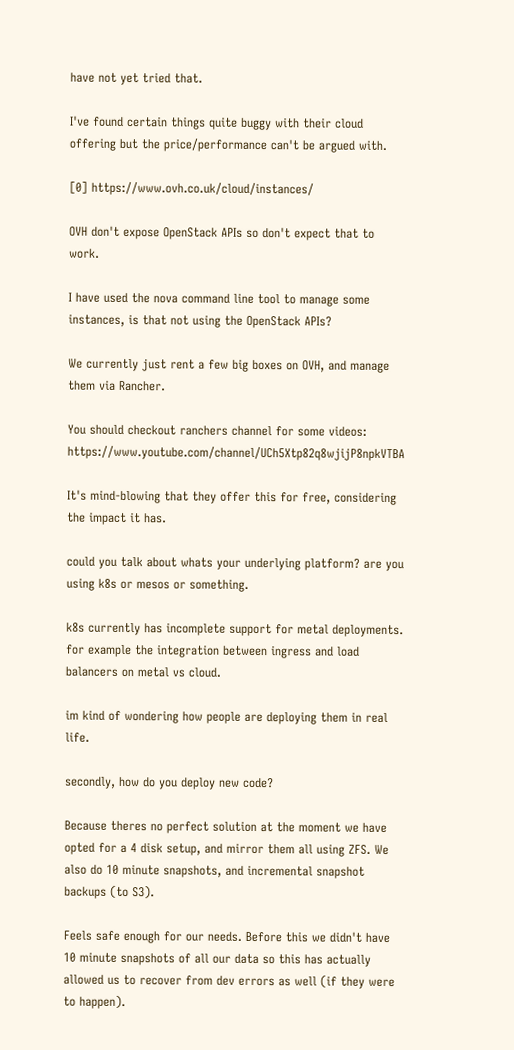have not yet tried that.

I've found certain things quite buggy with their cloud offering but the price/performance can't be argued with.

[0] https://www.ovh.co.uk/cloud/instances/

OVH don't expose OpenStack APIs so don't expect that to work.

I have used the nova command line tool to manage some instances, is that not using the OpenStack APIs?

We currently just rent a few big boxes on OVH, and manage them via Rancher.

You should checkout ranchers channel for some videos: https://www.youtube.com/channel/UCh5Xtp82q8wjijP8npkVTBA

It's mind-blowing that they offer this for free, considering the impact it has.

could you talk about whats your underlying platform? are you using k8s or mesos or something.

k8s currently has incomplete support for metal deployments. for example the integration between ingress and load balancers on metal vs cloud.

im kind of wondering how people are deploying them in real life.

secondly, how do you deploy new code?

Because theres no perfect solution at the moment we have opted for a 4 disk setup, and mirror them all using ZFS. We also do 10 minute snapshots, and incremental snapshot backups (to S3).

Feels safe enough for our needs. Before this we didn't have 10 minute snapshots of all our data so this has actually allowed us to recover from dev errors as well (if they were to happen).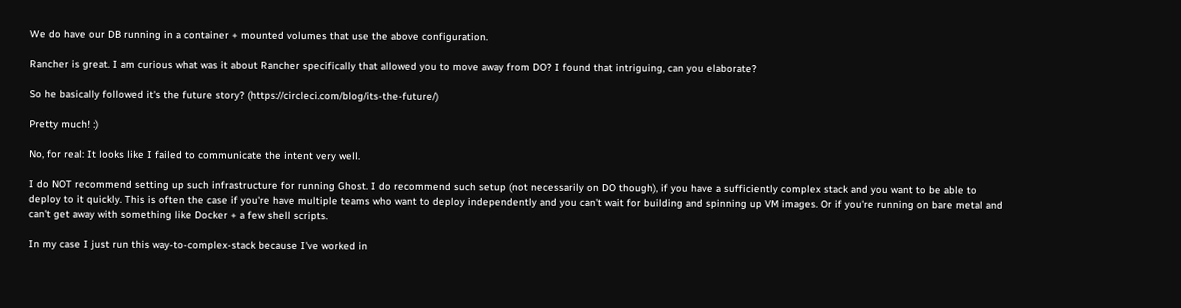We do have our DB running in a container + mounted volumes that use the above configuration.

Rancher is great. I am curious what was it about Rancher specifically that allowed you to move away from DO? I found that intriguing, can you elaborate?

So he basically followed it's the future story? (https://circleci.com/blog/its-the-future/)

Pretty much! :)

No, for real: It looks like I failed to communicate the intent very well.

I do NOT recommend setting up such infrastructure for running Ghost. I do recommend such setup (not necessarily on DO though), if you have a sufficiently complex stack and you want to be able to deploy to it quickly. This is often the case if you're have multiple teams who want to deploy independently and you can't wait for building and spinning up VM images. Or if you're running on bare metal and can't get away with something like Docker + a few shell scripts.

In my case I just run this way-to-complex-stack because I've worked in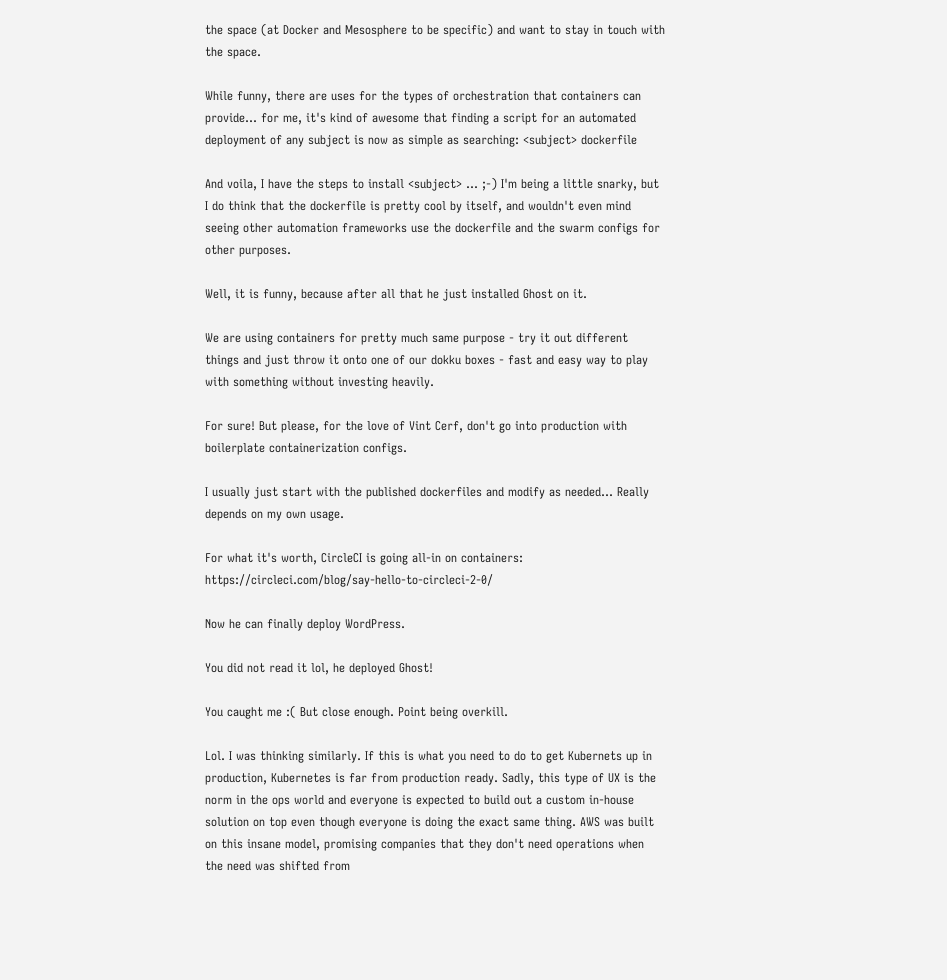the space (at Docker and Mesosphere to be specific) and want to stay in touch with the space.

While funny, there are uses for the types of orchestration that containers can provide... for me, it's kind of awesome that finding a script for an automated deployment of any subject is now as simple as searching: <subject> dockerfile

And voila, I have the steps to install <subject> ... ;-) I'm being a little snarky, but I do think that the dockerfile is pretty cool by itself, and wouldn't even mind seeing other automation frameworks use the dockerfile and the swarm configs for other purposes.

Well, it is funny, because after all that he just installed Ghost on it.

We are using containers for pretty much same purpose - try it out different things and just throw it onto one of our dokku boxes - fast and easy way to play with something without investing heavily.

For sure! But please, for the love of Vint Cerf, don't go into production with boilerplate containerization configs.

I usually just start with the published dockerfiles and modify as needed... Really depends on my own usage.

For what it's worth, CircleCI is going all-in on containers: https://circleci.com/blog/say-hello-to-circleci-2-0/

Now he can finally deploy WordPress.

You did not read it lol, he deployed Ghost!

You caught me :( But close enough. Point being overkill.

Lol. I was thinking similarly. If this is what you need to do to get Kubernets up in production, Kubernetes is far from production ready. Sadly, this type of UX is the norm in the ops world and everyone is expected to build out a custom in-house solution on top even though everyone is doing the exact same thing. AWS was built on this insane model, promising companies that they don't need operations when the need was shifted from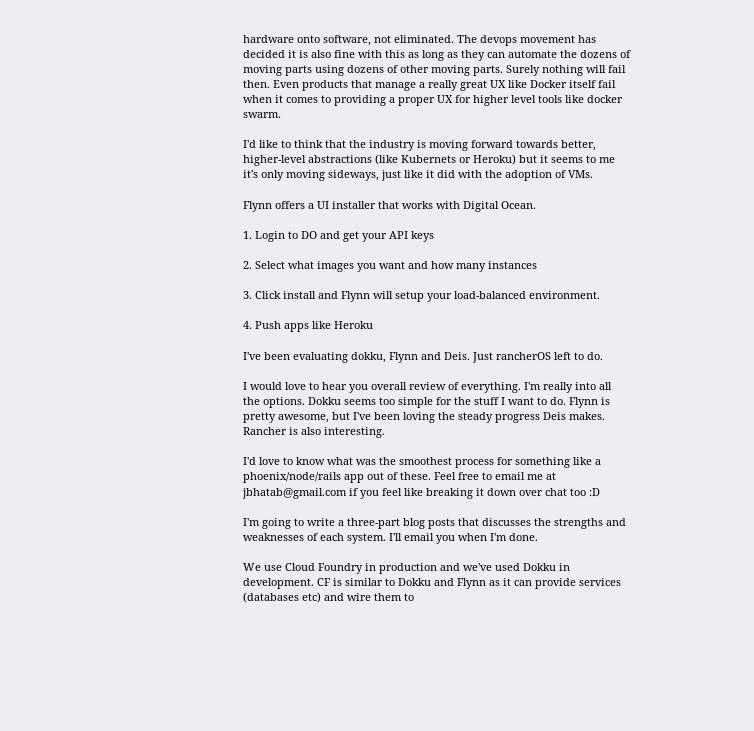hardware onto software, not eliminated. The devops movement has decided it is also fine with this as long as they can automate the dozens of moving parts using dozens of other moving parts. Surely nothing will fail then. Even products that manage a really great UX like Docker itself fail when it comes to providing a proper UX for higher level tools like docker swarm.

I'd like to think that the industry is moving forward towards better, higher-level abstractions (like Kubernets or Heroku) but it seems to me it's only moving sideways, just like it did with the adoption of VMs.

Flynn offers a UI installer that works with Digital Ocean.

1. Login to DO and get your API keys

2. Select what images you want and how many instances

3. Click install and Flynn will setup your load-balanced environment.

4. Push apps like Heroku

I've been evaluating dokku, Flynn and Deis. Just rancherOS left to do.

I would love to hear you overall review of everything. I'm really into all the options. Dokku seems too simple for the stuff I want to do. Flynn is pretty awesome, but I've been loving the steady progress Deis makes. Rancher is also interesting.

I'd love to know what was the smoothest process for something like a phoenix/node/rails app out of these. Feel free to email me at jbhatab@gmail.com if you feel like breaking it down over chat too :D

I'm going to write a three-part blog posts that discusses the strengths and weaknesses of each system. I'll email you when I'm done.

We use Cloud Foundry in production and we've used Dokku in development. CF is similar to Dokku and Flynn as it can provide services (databases etc) and wire them to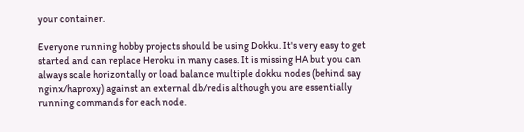your container.

Everyone running hobby projects should be using Dokku. It's very easy to get started and can replace Heroku in many cases. It is missing HA but you can always scale horizontally or load balance multiple dokku nodes (behind say nginx/haproxy) against an external db/redis although you are essentially running commands for each node.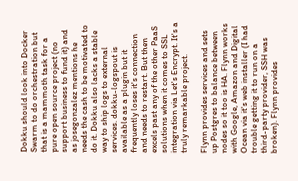Dokku should look into Docker Swarm to do orchestration but that is a mammoth task for a pure open source project (no support business to fund it) and as josegonzalez mentions he needs the cash to be motivated to do it. Dokku also lacks a stable way to ship logs to external services. dokku-logspout is available as a plugin but it frequently loses it's connection and needs to restart. But then excels past any of the other PaaS solutions when it comes to SSL integration via Let's Encrypt. It's a truly remarkable project.

Flynn provides services and sets up Postgres to balance between nodes so it too is HA. Flynn works with Google, Amazon and Digital Ocean via it's web installer (I had trouble getting it to run on a third-party provider, SSH was broken). Flynn provides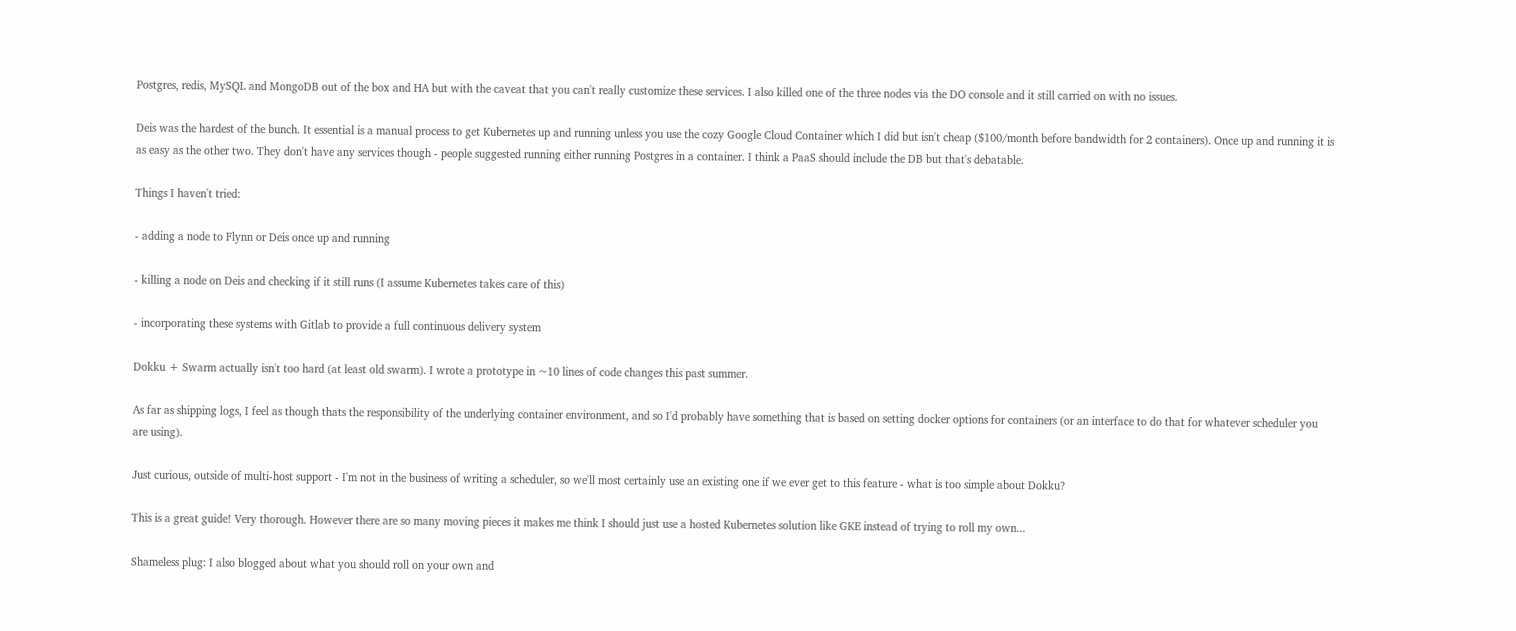Postgres, redis, MySQL and MongoDB out of the box and HA but with the caveat that you can't really customize these services. I also killed one of the three nodes via the DO console and it still carried on with no issues.

Deis was the hardest of the bunch. It essential is a manual process to get Kubernetes up and running unless you use the cozy Google Cloud Container which I did but isn't cheap ($100/month before bandwidth for 2 containers). Once up and running it is as easy as the other two. They don't have any services though - people suggested running either running Postgres in a container. I think a PaaS should include the DB but that's debatable.

Things I haven't tried:

- adding a node to Flynn or Deis once up and running

- killing a node on Deis and checking if it still runs (I assume Kubernetes takes care of this)

- incorporating these systems with Gitlab to provide a full continuous delivery system

Dokku + Swarm actually isn't too hard (at least old swarm). I wrote a prototype in ~10 lines of code changes this past summer.

As far as shipping logs, I feel as though thats the responsibility of the underlying container environment, and so I'd probably have something that is based on setting docker options for containers (or an interface to do that for whatever scheduler you are using).

Just curious, outside of multi-host support - I'm not in the business of writing a scheduler, so we'll most certainly use an existing one if we ever get to this feature - what is too simple about Dokku?

This is a great guide! Very thorough. However there are so many moving pieces it makes me think I should just use a hosted Kubernetes solution like GKE instead of trying to roll my own...

Shameless plug: I also blogged about what you should roll on your own and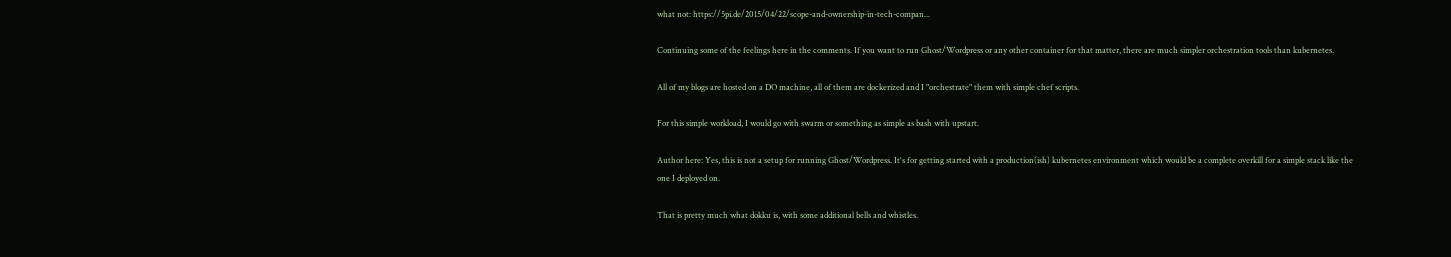what not: https://5pi.de/2015/04/22/scope-and-ownership-in-tech-compan...

Continuing some of the feelings here in the comments. If you want to run Ghost/Wordpress or any other container for that matter, there are much simpler orchestration tools than kubernetes.

All of my blogs are hosted on a DO machine, all of them are dockerized and I "orchestrate" them with simple chef scripts.

For this simple workload, I would go with swarm or something as simple as bash with upstart.

Author here: Yes, this is not a setup for running Ghost/Wordpress. It's for getting started with a production(ish) kubernetes environment which would be a complete overkill for a simple stack like the one I deployed on.

That is pretty much what dokku is, with some additional bells and whistles.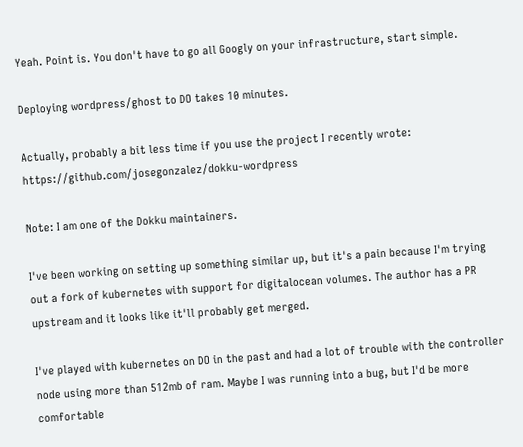Yeah. Point is. You don't have to go all Googly on your infrastructure, start simple.

Deploying wordpress/ghost to DO takes 10 minutes.

Actually, probably a bit less time if you use the project I recently wrote: https://github.com/josegonzalez/dokku-wordpress

Note: I am one of the Dokku maintainers.

I've been working on setting up something similar up, but it's a pain because I'm trying out a fork of kubernetes with support for digitalocean volumes. The author has a PR upstream and it looks like it'll probably get merged.

I've played with kubernetes on DO in the past and had a lot of trouble with the controller node using more than 512mb of ram. Maybe I was running into a bug, but I'd be more comfortable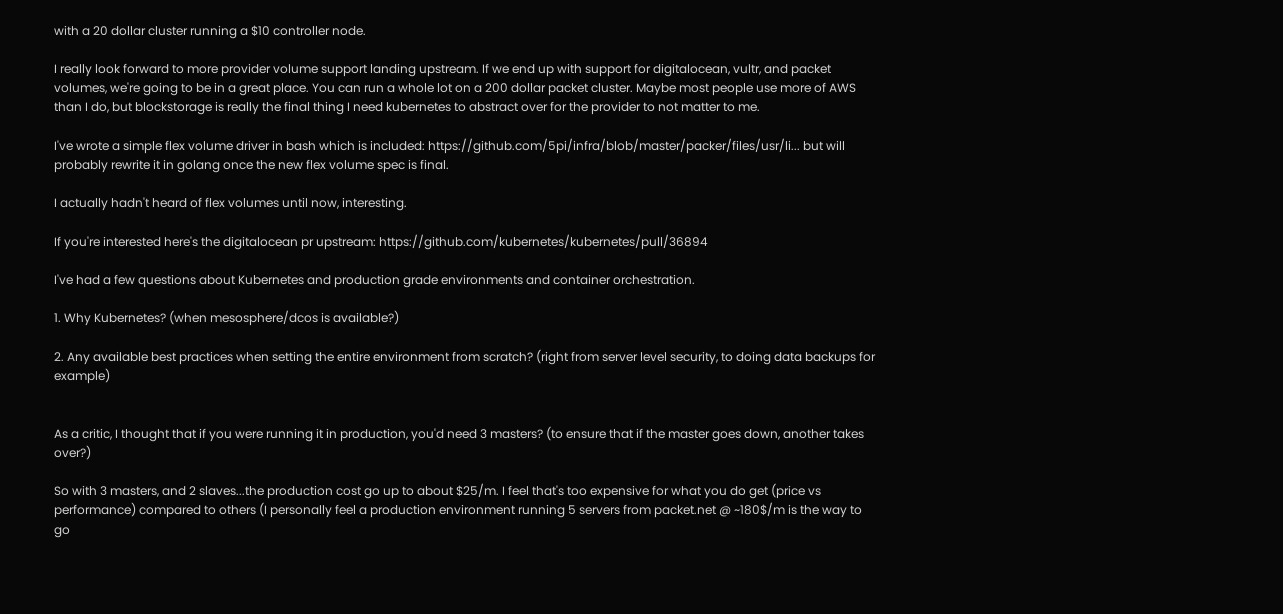with a 20 dollar cluster running a $10 controller node.

I really look forward to more provider volume support landing upstream. If we end up with support for digitalocean, vultr, and packet volumes, we're going to be in a great place. You can run a whole lot on a 200 dollar packet cluster. Maybe most people use more of AWS than I do, but blockstorage is really the final thing I need kubernetes to abstract over for the provider to not matter to me.

I've wrote a simple flex volume driver in bash which is included: https://github.com/5pi/infra/blob/master/packer/files/usr/li... but will probably rewrite it in golang once the new flex volume spec is final.

I actually hadn't heard of flex volumes until now, interesting.

If you're interested here's the digitalocean pr upstream: https://github.com/kubernetes/kubernetes/pull/36894

I've had a few questions about Kubernetes and production grade environments and container orchestration.

1. Why Kubernetes? (when mesosphere/dcos is available?)

2. Any available best practices when setting the entire environment from scratch? (right from server level security, to doing data backups for example)


As a critic, I thought that if you were running it in production, you'd need 3 masters? (to ensure that if the master goes down, another takes over?)

So with 3 masters, and 2 slaves...the production cost go up to about $25/m. I feel that's too expensive for what you do get (price vs performance) compared to others (I personally feel a production environment running 5 servers from packet.net @ ~180$/m is the way to go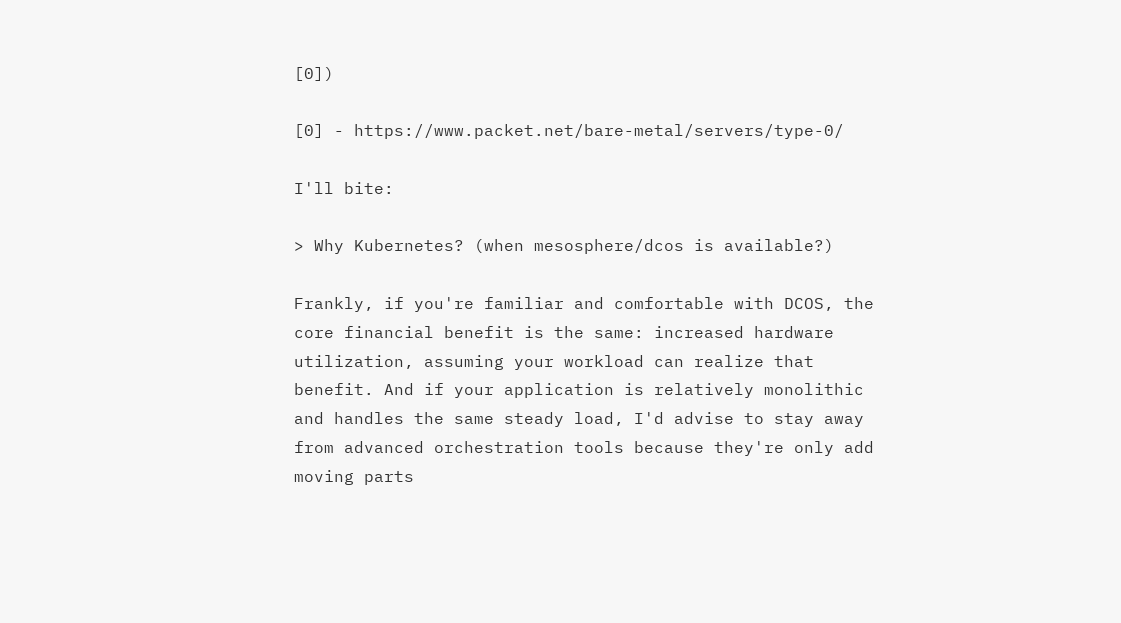[0])

[0] - https://www.packet.net/bare-metal/servers/type-0/

I'll bite:

> Why Kubernetes? (when mesosphere/dcos is available?)

Frankly, if you're familiar and comfortable with DCOS, the core financial benefit is the same: increased hardware utilization, assuming your workload can realize that benefit. And if your application is relatively monolithic and handles the same steady load, I'd advise to stay away from advanced orchestration tools because they're only add moving parts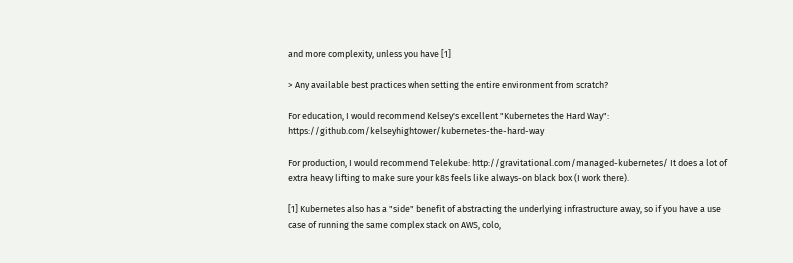and more complexity, unless you have [1]

> Any available best practices when setting the entire environment from scratch?

For education, I would recommend Kelsey's excellent "Kubernetes the Hard Way": https://github.com/kelseyhightower/kubernetes-the-hard-way

For production, I would recommend Telekube: http://gravitational.com/managed-kubernetes/ It does a lot of extra heavy lifting to make sure your k8s feels like always-on black box (I work there).

[1] Kubernetes also has a "side" benefit of abstracting the underlying infrastructure away, so if you have a use case of running the same complex stack on AWS, colo,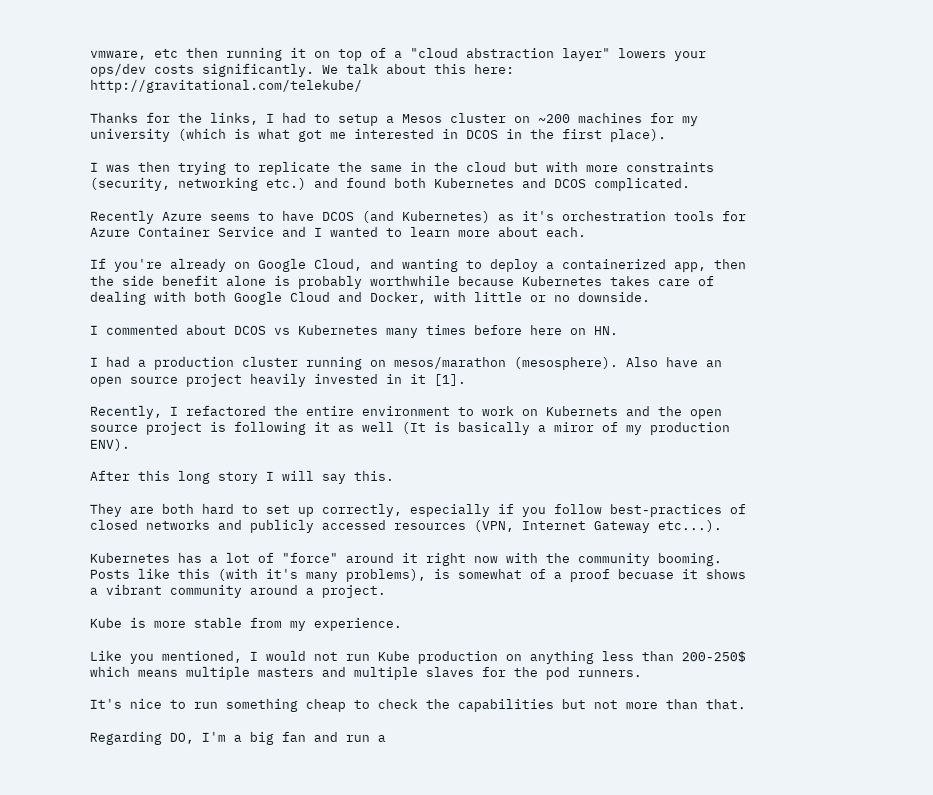vmware, etc then running it on top of a "cloud abstraction layer" lowers your ops/dev costs significantly. We talk about this here: http://gravitational.com/telekube/

Thanks for the links, I had to setup a Mesos cluster on ~200 machines for my university (which is what got me interested in DCOS in the first place).

I was then trying to replicate the same in the cloud but with more constraints (security, networking etc.) and found both Kubernetes and DCOS complicated.

Recently Azure seems to have DCOS (and Kubernetes) as it's orchestration tools for Azure Container Service and I wanted to learn more about each.

If you're already on Google Cloud, and wanting to deploy a containerized app, then the side benefit alone is probably worthwhile because Kubernetes takes care of dealing with both Google Cloud and Docker, with little or no downside.

I commented about DCOS vs Kubernetes many times before here on HN.

I had a production cluster running on mesos/marathon (mesosphere). Also have an open source project heavily invested in it [1].

Recently, I refactored the entire environment to work on Kubernets and the open source project is following it as well (It is basically a miror of my production ENV).

After this long story I will say this.

They are both hard to set up correctly, especially if you follow best-practices of closed networks and publicly accessed resources (VPN, Internet Gateway etc...).

Kubernetes has a lot of "force" around it right now with the community booming. Posts like this (with it's many problems), is somewhat of a proof becuase it shows a vibrant community around a project.

Kube is more stable from my experience.

Like you mentioned, I would not run Kube production on anything less than 200-250$ which means multiple masters and multiple slaves for the pod runners.

It's nice to run something cheap to check the capabilities but not more than that.

Regarding DO, I'm a big fan and run a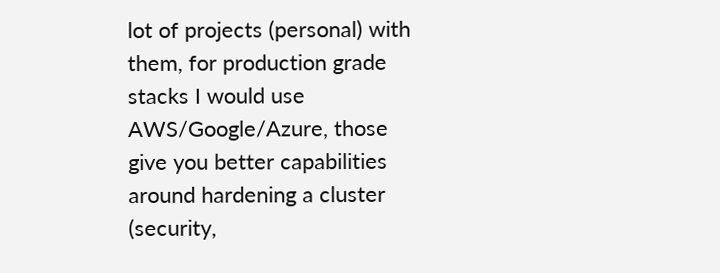lot of projects (personal) with them, for production grade stacks I would use AWS/Google/Azure, those give you better capabilities around hardening a cluster (security,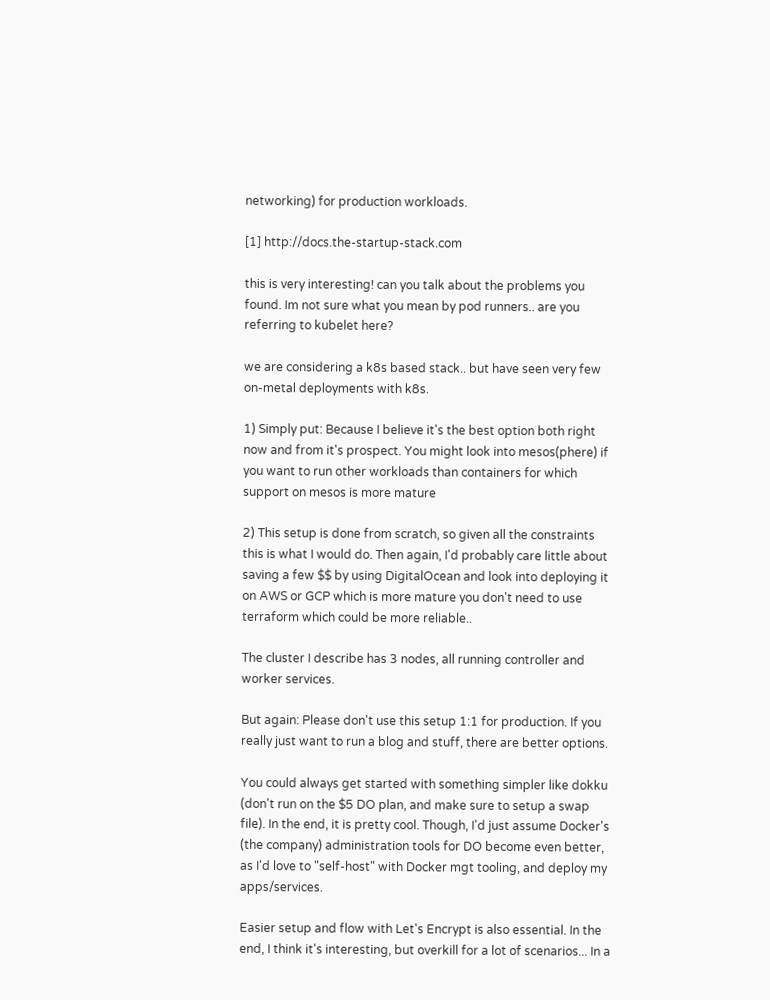networking) for production workloads.

[1] http://docs.the-startup-stack.com

this is very interesting! can you talk about the problems you found. Im not sure what you mean by pod runners.. are you referring to kubelet here?

we are considering a k8s based stack.. but have seen very few on-metal deployments with k8s.

1) Simply put: Because I believe it's the best option both right now and from it's prospect. You might look into mesos(phere) if you want to run other workloads than containers for which support on mesos is more mature

2) This setup is done from scratch, so given all the constraints this is what I would do. Then again, I'd probably care little about saving a few $$ by using DigitalOcean and look into deploying it on AWS or GCP which is more mature you don't need to use terraform which could be more reliable..

The cluster I describe has 3 nodes, all running controller and worker services.

But again: Please don't use this setup 1:1 for production. If you really just want to run a blog and stuff, there are better options.

You could always get started with something simpler like dokku (don't run on the $5 DO plan, and make sure to setup a swap file). In the end, it is pretty cool. Though, I'd just assume Docker's (the company) administration tools for DO become even better, as I'd love to "self-host" with Docker mgt tooling, and deploy my apps/services.

Easier setup and flow with Let's Encrypt is also essential. In the end, I think it's interesting, but overkill for a lot of scenarios... In a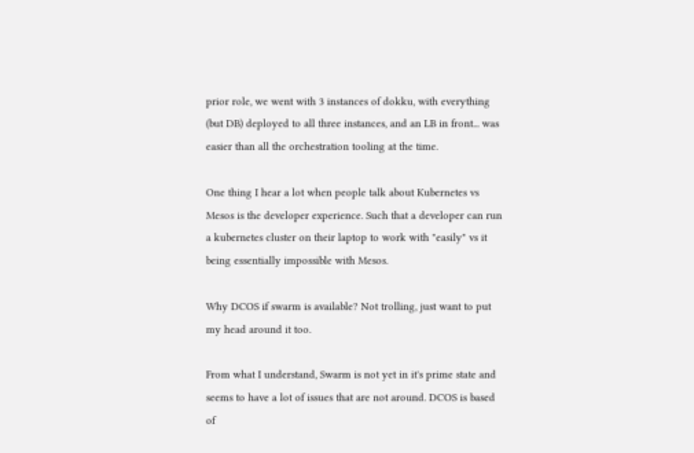prior role, we went with 3 instances of dokku, with everything (but DB) deployed to all three instances, and an LB in front... was easier than all the orchestration tooling at the time.

One thing I hear a lot when people talk about Kubernetes vs Mesos is the developer experience. Such that a developer can run a kubernetes cluster on their laptop to work with "easily" vs it being essentially impossible with Mesos.

Why DCOS if swarm is available? Not trolling, just want to put my head around it too.

From what I understand, Swarm is not yet in it's prime state and seems to have a lot of issues that are not around. DCOS is based of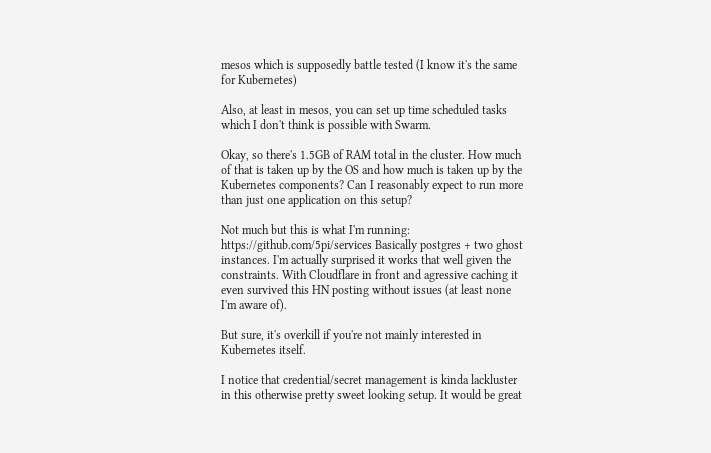mesos which is supposedly battle tested (I know it's the same for Kubernetes)

Also, at least in mesos, you can set up time scheduled tasks which I don't think is possible with Swarm.

Okay, so there's 1.5GB of RAM total in the cluster. How much of that is taken up by the OS and how much is taken up by the Kubernetes components? Can I reasonably expect to run more than just one application on this setup?

Not much but this is what I'm running: https://github.com/5pi/services Basically postgres + two ghost instances. I'm actually surprised it works that well given the constraints. With Cloudflare in front and agressive caching it even survived this HN posting without issues (at least none I'm aware of).

But sure, it's overkill if you're not mainly interested in Kubernetes itself.

I notice that credential/secret management is kinda lackluster in this otherwise pretty sweet looking setup. It would be great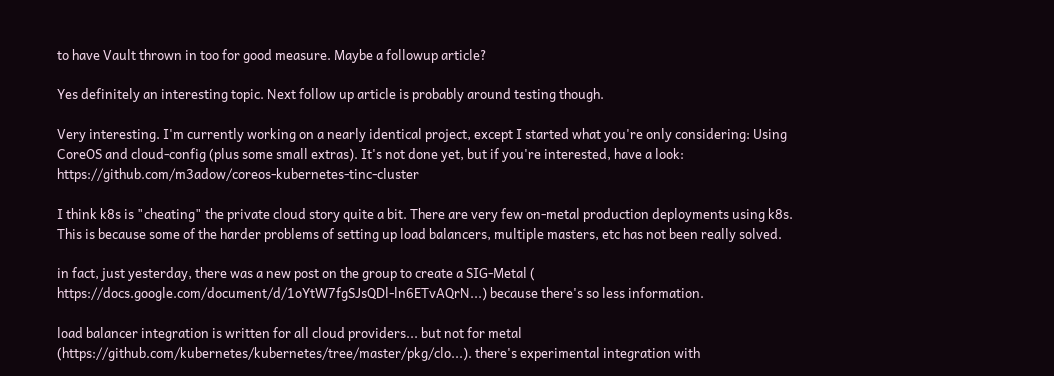to have Vault thrown in too for good measure. Maybe a followup article?

Yes definitely an interesting topic. Next follow up article is probably around testing though.

Very interesting. I'm currently working on a nearly identical project, except I started what you're only considering: Using CoreOS and cloud-config (plus some small extras). It's not done yet, but if you're interested, have a look: https://github.com/m3adow/coreos-kubernetes-tinc-cluster

I think k8s is "cheating" the private cloud story quite a bit. There are very few on-metal production deployments using k8s. This is because some of the harder problems of setting up load balancers, multiple masters, etc has not been really solved.

in fact, just yesterday, there was a new post on the group to create a SIG-Metal ( https://docs.google.com/document/d/1oYtW7fgSJsQDl-ln6ETvAQrN...) because there's so less information.

load balancer integration is written for all cloud providers... but not for metal (https://github.com/kubernetes/kubernetes/tree/master/pkg/clo...). there's experimental integration with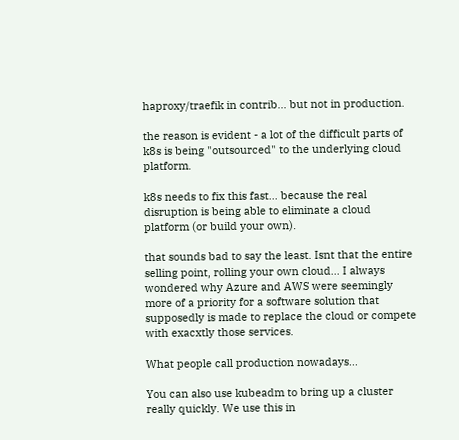haproxy/traefik in contrib... but not in production.

the reason is evident - a lot of the difficult parts of k8s is being "outsourced" to the underlying cloud platform.

k8s needs to fix this fast... because the real disruption is being able to eliminate a cloud platform (or build your own).

that sounds bad to say the least. Isnt that the entire selling point, rolling your own cloud... I always wondered why Azure and AWS were seemingly more of a priority for a software solution that supposedly is made to replace the cloud or compete with exacxtly those services.

What people call production nowadays...

You can also use kubeadm to bring up a cluster really quickly. We use this in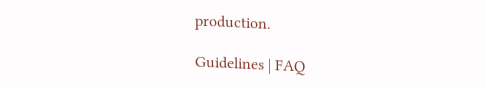production.

Guidelines | FAQ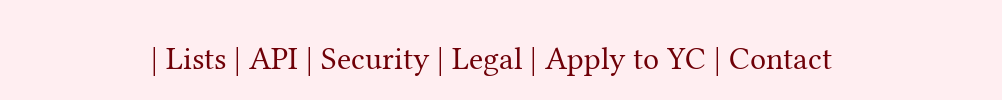| Lists | API | Security | Legal | Apply to YC | Contact